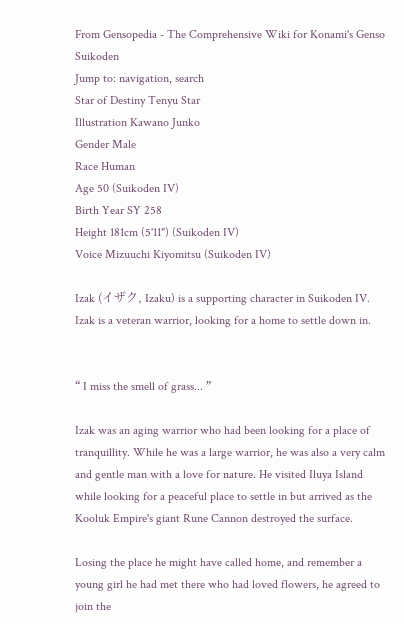From Gensopedia - The Comprehensive Wiki for Konami's Genso Suikoden
Jump to: navigation, search
Star of Destiny Tenyu Star
Illustration Kawano Junko
Gender Male
Race Human
Age 50 (Suikoden IV)
Birth Year SY 258
Height 181cm (5'11") (Suikoden IV)
Voice Mizuuchi Kiyomitsu (Suikoden IV)

Izak (イザク, Izaku) is a supporting character in Suikoden IV. Izak is a veteran warrior, looking for a home to settle down in.


“ I miss the smell of grass... ”

Izak was an aging warrior who had been looking for a place of tranquillity. While he was a large warrior, he was also a very calm and gentle man with a love for nature. He visited Iluya Island while looking for a peaceful place to settle in but arrived as the Kooluk Empire's giant Rune Cannon destroyed the surface.

Losing the place he might have called home, and remember a young girl he had met there who had loved flowers, he agreed to join the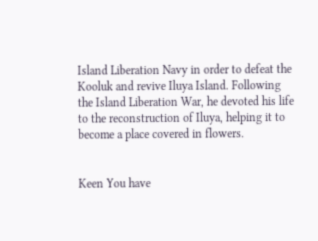Island Liberation Navy in order to defeat the Kooluk and revive Iluya Island. Following the Island Liberation War, he devoted his life to the reconstruction of Iluya, helping it to become a place covered in flowers.


Keen You have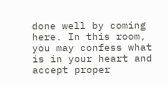done well by coming here. In this room, you may confess what is in your heart and accept proper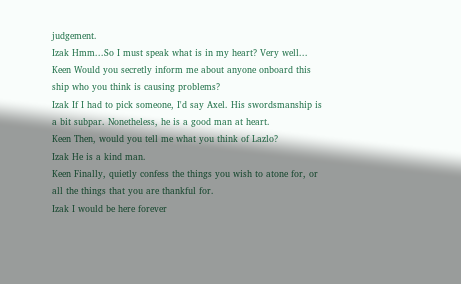judgement.
Izak Hmm...So I must speak what is in my heart? Very well...
Keen Would you secretly inform me about anyone onboard this ship who you think is causing problems?
Izak If I had to pick someone, I'd say Axel. His swordsmanship is a bit subpar. Nonetheless, he is a good man at heart.
Keen Then, would you tell me what you think of Lazlo?
Izak He is a kind man.
Keen Finally, quietly confess the things you wish to atone for, or all the things that you are thankful for.
Izak I would be here forever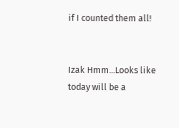if I counted them all!


Izak Hmm...Looks like today will be a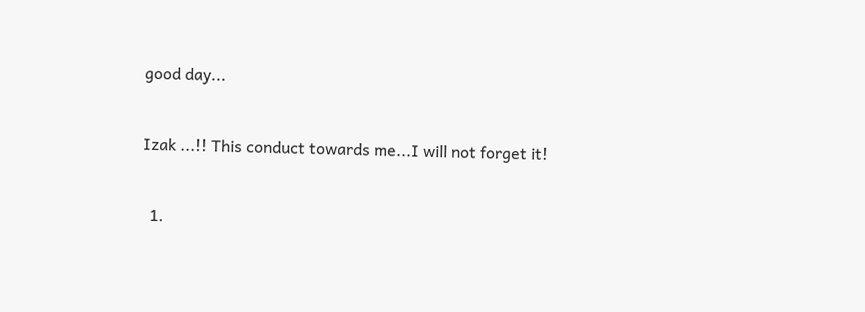good day...


Izak ...!! This conduct towards me...I will not forget it!


  1.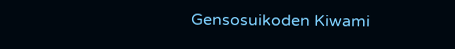Gensosuikoden Kiwami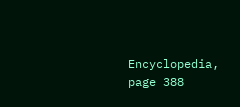Encyclopedia, page 388